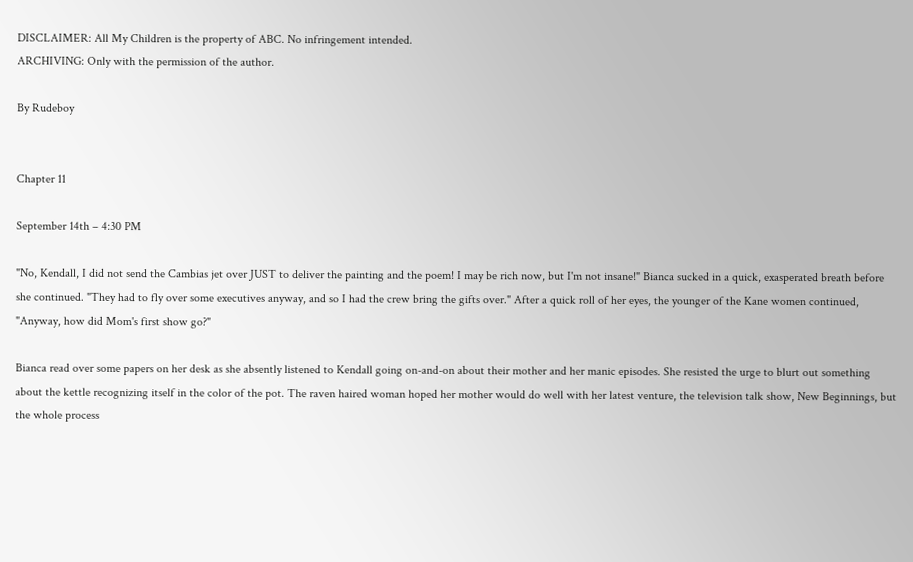DISCLAIMER: All My Children is the property of ABC. No infringement intended.
ARCHIVING: Only with the permission of the author.

By Rudeboy


Chapter 11

September 14th – 4:30 PM

"No, Kendall, I did not send the Cambias jet over JUST to deliver the painting and the poem! I may be rich now, but I'm not insane!" Bianca sucked in a quick, exasperated breath before she continued. "They had to fly over some executives anyway, and so I had the crew bring the gifts over." After a quick roll of her eyes, the younger of the Kane women continued, "Anyway, how did Mom's first show go?"

Bianca read over some papers on her desk as she absently listened to Kendall going on-and-on about their mother and her manic episodes. She resisted the urge to blurt out something about the kettle recognizing itself in the color of the pot. The raven haired woman hoped her mother would do well with her latest venture, the television talk show, New Beginnings, but the whole process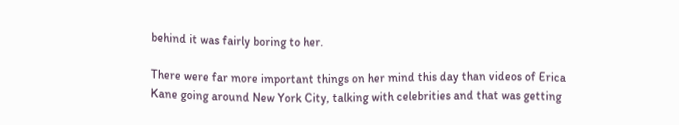behind it was fairly boring to her.

There were far more important things on her mind this day than videos of Erica Kane going around New York City, talking with celebrities and that was getting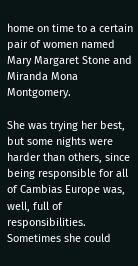home on time to a certain pair of women named Mary Margaret Stone and Miranda Mona Montgomery.

She was trying her best, but some nights were harder than others, since being responsible for all of Cambias Europe was, well, full of responsibilities. Sometimes she could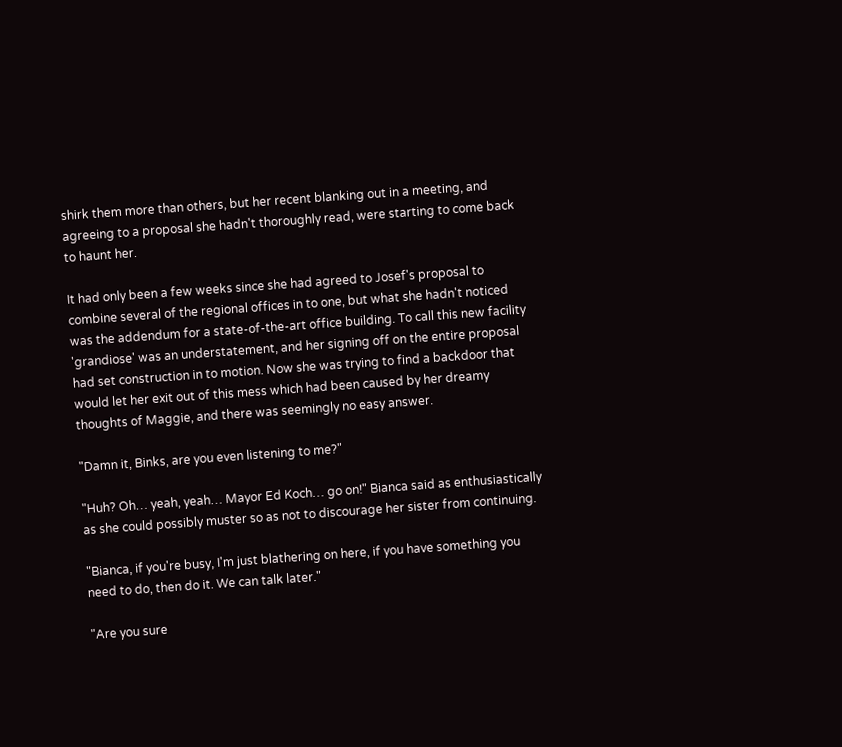shirk them more than others, but her recent blanking out in a meeting, and agreeing to a proposal she hadn't thoroughly read, were starting to come back to haunt her.

It had only been a few weeks since she had agreed to Josef's proposal to combine several of the regional offices in to one, but what she hadn't noticed was the addendum for a state-of-the-art office building. To call this new facility 'grandiose' was an understatement, and her signing off on the entire proposal had set construction in to motion. Now she was trying to find a backdoor that would let her exit out of this mess which had been caused by her dreamy thoughts of Maggie, and there was seemingly no easy answer.

"Damn it, Binks, are you even listening to me?"

"Huh? Oh… yeah, yeah… Mayor Ed Koch… go on!" Bianca said as enthusiastically as she could possibly muster so as not to discourage her sister from continuing.

"Bianca, if you're busy, I'm just blathering on here, if you have something you need to do, then do it. We can talk later."

"Are you sure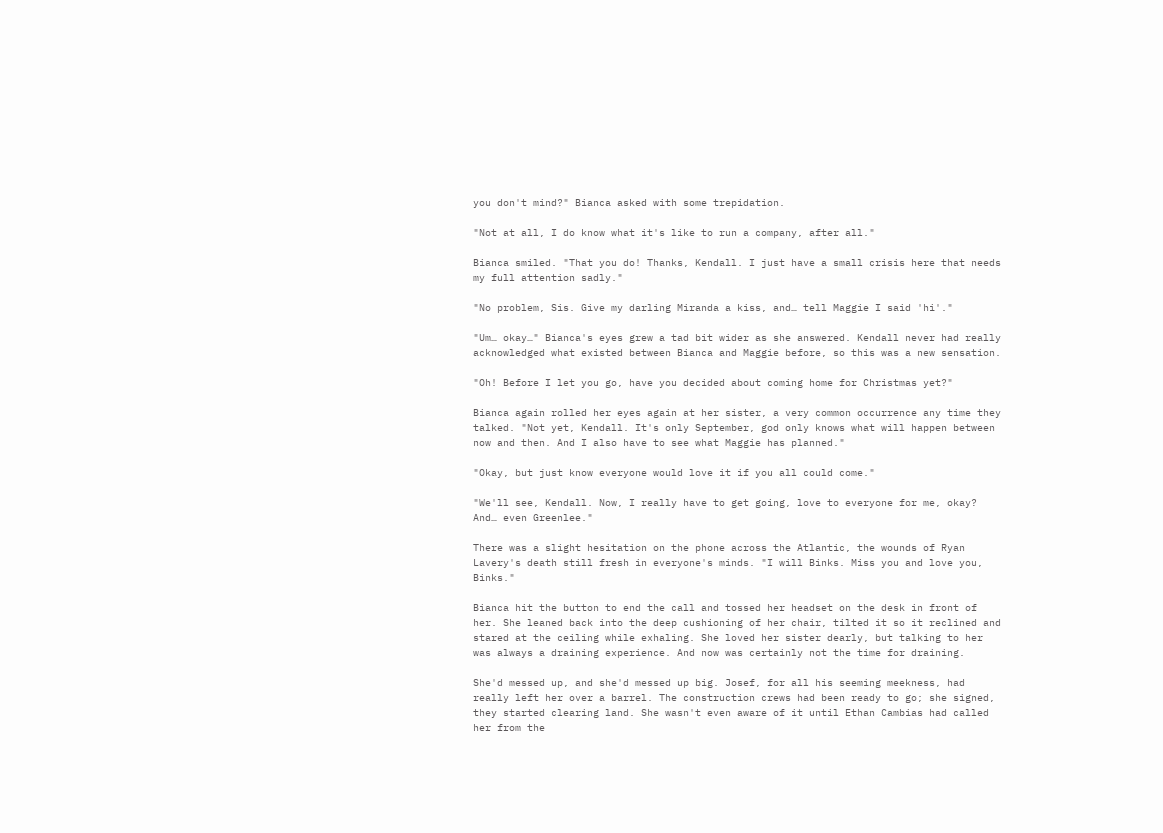you don't mind?" Bianca asked with some trepidation.

"Not at all, I do know what it's like to run a company, after all."

Bianca smiled. "That you do! Thanks, Kendall. I just have a small crisis here that needs my full attention sadly."

"No problem, Sis. Give my darling Miranda a kiss, and… tell Maggie I said 'hi'."

"Um… okay…" Bianca's eyes grew a tad bit wider as she answered. Kendall never had really acknowledged what existed between Bianca and Maggie before, so this was a new sensation.

"Oh! Before I let you go, have you decided about coming home for Christmas yet?"

Bianca again rolled her eyes again at her sister, a very common occurrence any time they talked. "Not yet, Kendall. It's only September, god only knows what will happen between now and then. And I also have to see what Maggie has planned."

"Okay, but just know everyone would love it if you all could come."

"We'll see, Kendall. Now, I really have to get going, love to everyone for me, okay? And… even Greenlee."

There was a slight hesitation on the phone across the Atlantic, the wounds of Ryan Lavery's death still fresh in everyone's minds. "I will Binks. Miss you and love you, Binks."

Bianca hit the button to end the call and tossed her headset on the desk in front of her. She leaned back into the deep cushioning of her chair, tilted it so it reclined and stared at the ceiling while exhaling. She loved her sister dearly, but talking to her was always a draining experience. And now was certainly not the time for draining.

She'd messed up, and she'd messed up big. Josef, for all his seeming meekness, had really left her over a barrel. The construction crews had been ready to go; she signed, they started clearing land. She wasn't even aware of it until Ethan Cambias had called her from the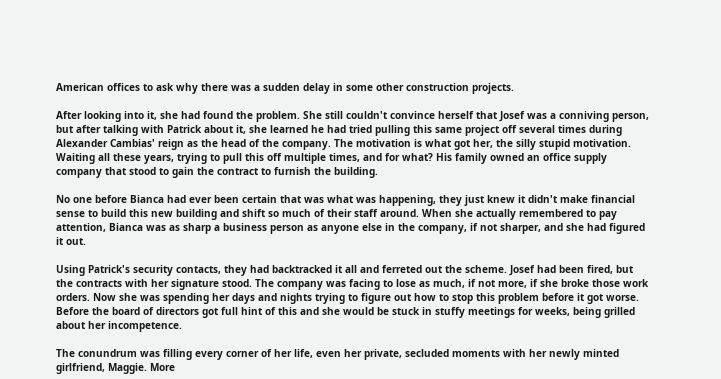American offices to ask why there was a sudden delay in some other construction projects.

After looking into it, she had found the problem. She still couldn't convince herself that Josef was a conniving person, but after talking with Patrick about it, she learned he had tried pulling this same project off several times during Alexander Cambias' reign as the head of the company. The motivation is what got her, the silly stupid motivation. Waiting all these years, trying to pull this off multiple times, and for what? His family owned an office supply company that stood to gain the contract to furnish the building.

No one before Bianca had ever been certain that was what was happening, they just knew it didn't make financial sense to build this new building and shift so much of their staff around. When she actually remembered to pay attention, Bianca was as sharp a business person as anyone else in the company, if not sharper, and she had figured it out.

Using Patrick's security contacts, they had backtracked it all and ferreted out the scheme. Josef had been fired, but the contracts with her signature stood. The company was facing to lose as much, if not more, if she broke those work orders. Now she was spending her days and nights trying to figure out how to stop this problem before it got worse. Before the board of directors got full hint of this and she would be stuck in stuffy meetings for weeks, being grilled about her incompetence.

The conundrum was filling every corner of her life, even her private, secluded moments with her newly minted girlfriend, Maggie. More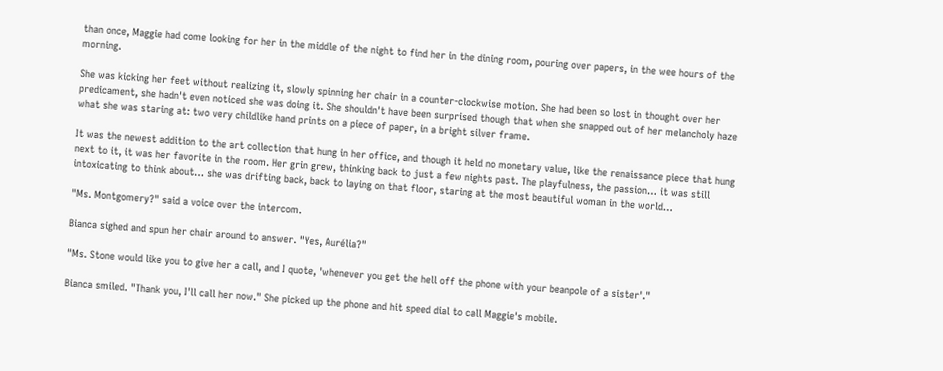than once, Maggie had come looking for her in the middle of the night to find her in the dining room, pouring over papers, in the wee hours of the morning.

She was kicking her feet without realizing it, slowly spinning her chair in a counter-clockwise motion. She had been so lost in thought over her predicament, she hadn't even noticed she was doing it. She shouldn't have been surprised though that when she snapped out of her melancholy haze what she was staring at: two very childlike hand prints on a piece of paper, in a bright silver frame.

It was the newest addition to the art collection that hung in her office, and though it held no monetary value, like the renaissance piece that hung next to it, it was her favorite in the room. Her grin grew, thinking back to just a few nights past. The playfulness, the passion… it was still intoxicating to think about… she was drifting back, back to laying on that floor, staring at the most beautiful woman in the world…

"Ms. Montgomery?" said a voice over the intercom.

Bianca sighed and spun her chair around to answer. "Yes, Aurélia?"

"Ms. Stone would like you to give her a call, and I quote, 'whenever you get the hell off the phone with your beanpole of a sister'."

Bianca smiled. "Thank you, I'll call her now." She picked up the phone and hit speed dial to call Maggie's mobile.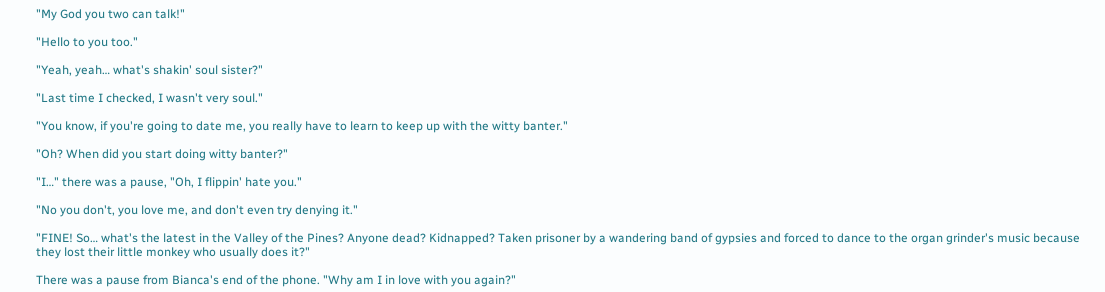"My God you two can talk!"

"Hello to you too."

"Yeah, yeah… what's shakin' soul sister?"

"Last time I checked, I wasn't very soul."

"You know, if you're going to date me, you really have to learn to keep up with the witty banter."

"Oh? When did you start doing witty banter?"

"I…" there was a pause, "Oh, I flippin' hate you."

"No you don't, you love me, and don't even try denying it."

"FINE! So… what's the latest in the Valley of the Pines? Anyone dead? Kidnapped? Taken prisoner by a wandering band of gypsies and forced to dance to the organ grinder's music because they lost their little monkey who usually does it?"

There was a pause from Bianca's end of the phone. "Why am I in love with you again?"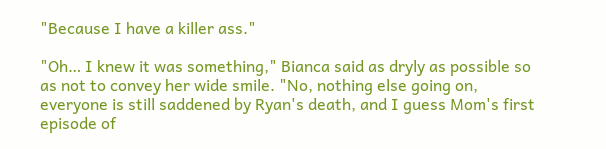"Because I have a killer ass."

"Oh… I knew it was something," Bianca said as dryly as possible so as not to convey her wide smile. "No, nothing else going on, everyone is still saddened by Ryan's death, and I guess Mom's first episode of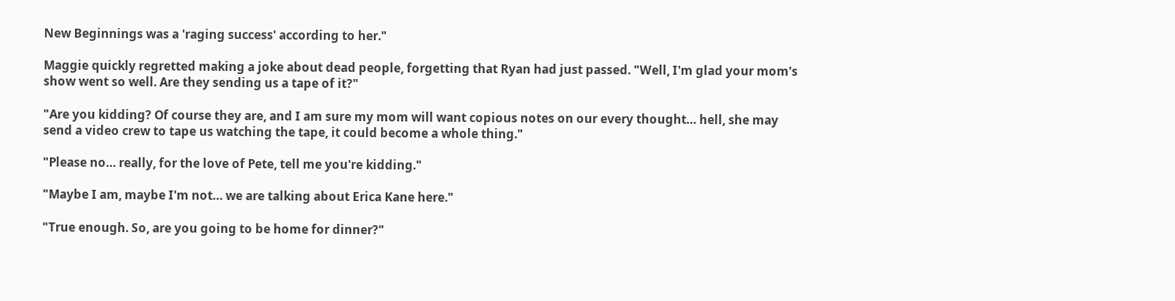New Beginnings was a 'raging success' according to her."

Maggie quickly regretted making a joke about dead people, forgetting that Ryan had just passed. "Well, I'm glad your mom's show went so well. Are they sending us a tape of it?"

"Are you kidding? Of course they are, and I am sure my mom will want copious notes on our every thought… hell, she may send a video crew to tape us watching the tape, it could become a whole thing."

"Please no… really, for the love of Pete, tell me you're kidding."

"Maybe I am, maybe I'm not… we are talking about Erica Kane here."

"True enough. So, are you going to be home for dinner?"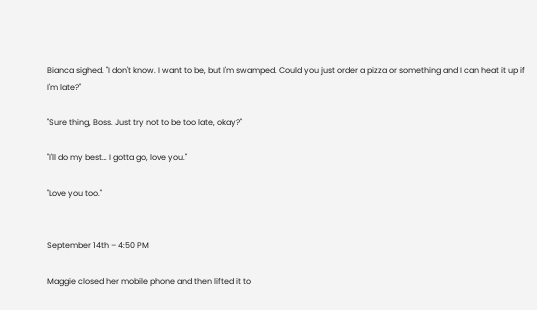Bianca sighed. "I don't know. I want to be, but I'm swamped. Could you just order a pizza or something and I can heat it up if I'm late?"

"Sure thing, Boss. Just try not to be too late, okay?"

"I'll do my best… I gotta go, love you."

"Love you too."


September 14th – 4:50 PM

Maggie closed her mobile phone and then lifted it to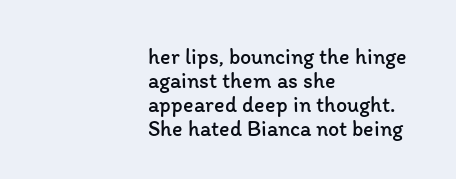her lips, bouncing the hinge against them as she appeared deep in thought. She hated Bianca not being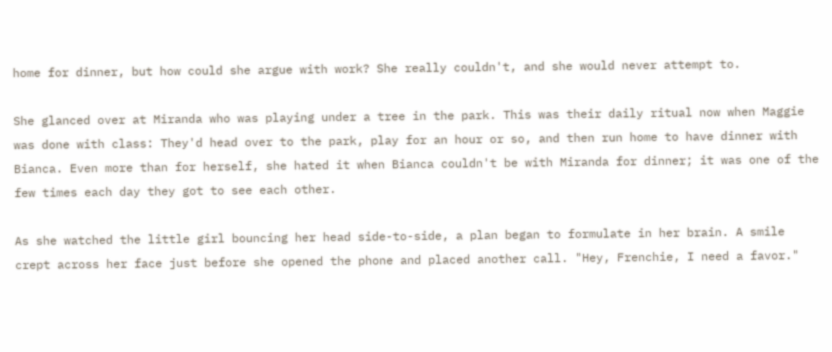home for dinner, but how could she argue with work? She really couldn't, and she would never attempt to.

She glanced over at Miranda who was playing under a tree in the park. This was their daily ritual now when Maggie was done with class: They'd head over to the park, play for an hour or so, and then run home to have dinner with Bianca. Even more than for herself, she hated it when Bianca couldn't be with Miranda for dinner; it was one of the few times each day they got to see each other.

As she watched the little girl bouncing her head side-to-side, a plan began to formulate in her brain. A smile crept across her face just before she opened the phone and placed another call. "Hey, Frenchie, I need a favor."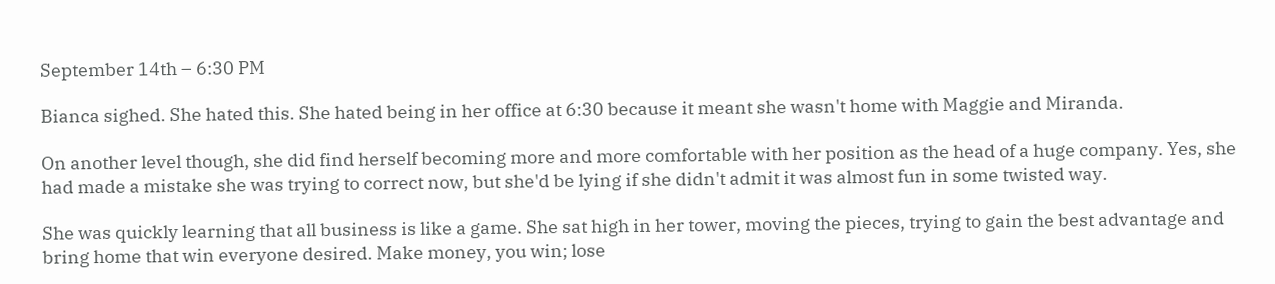September 14th – 6:30 PM

Bianca sighed. She hated this. She hated being in her office at 6:30 because it meant she wasn't home with Maggie and Miranda.

On another level though, she did find herself becoming more and more comfortable with her position as the head of a huge company. Yes, she had made a mistake she was trying to correct now, but she'd be lying if she didn't admit it was almost fun in some twisted way.

She was quickly learning that all business is like a game. She sat high in her tower, moving the pieces, trying to gain the best advantage and bring home that win everyone desired. Make money, you win; lose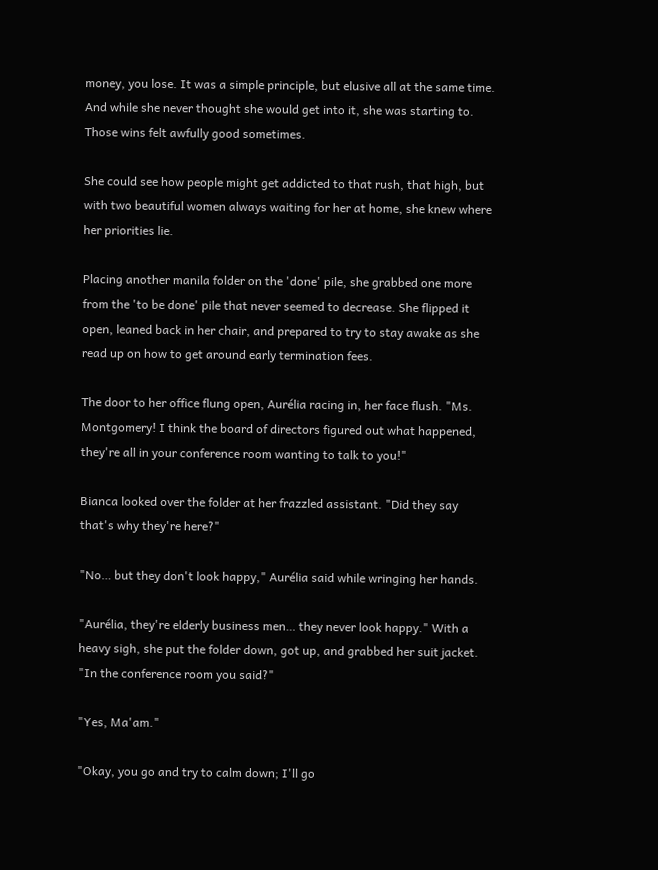money, you lose. It was a simple principle, but elusive all at the same time. And while she never thought she would get into it, she was starting to. Those wins felt awfully good sometimes.

She could see how people might get addicted to that rush, that high, but with two beautiful women always waiting for her at home, she knew where her priorities lie.

Placing another manila folder on the 'done' pile, she grabbed one more from the 'to be done' pile that never seemed to decrease. She flipped it open, leaned back in her chair, and prepared to try to stay awake as she read up on how to get around early termination fees.

The door to her office flung open, Aurélia racing in, her face flush. "Ms. Montgomery! I think the board of directors figured out what happened, they're all in your conference room wanting to talk to you!"

Bianca looked over the folder at her frazzled assistant. "Did they say that's why they're here?"

"No… but they don't look happy," Aurélia said while wringing her hands.

"Aurélia, they're elderly business men… they never look happy." With a heavy sigh, she put the folder down, got up, and grabbed her suit jacket. "In the conference room you said?"

"Yes, Ma'am."

"Okay, you go and try to calm down; I'll go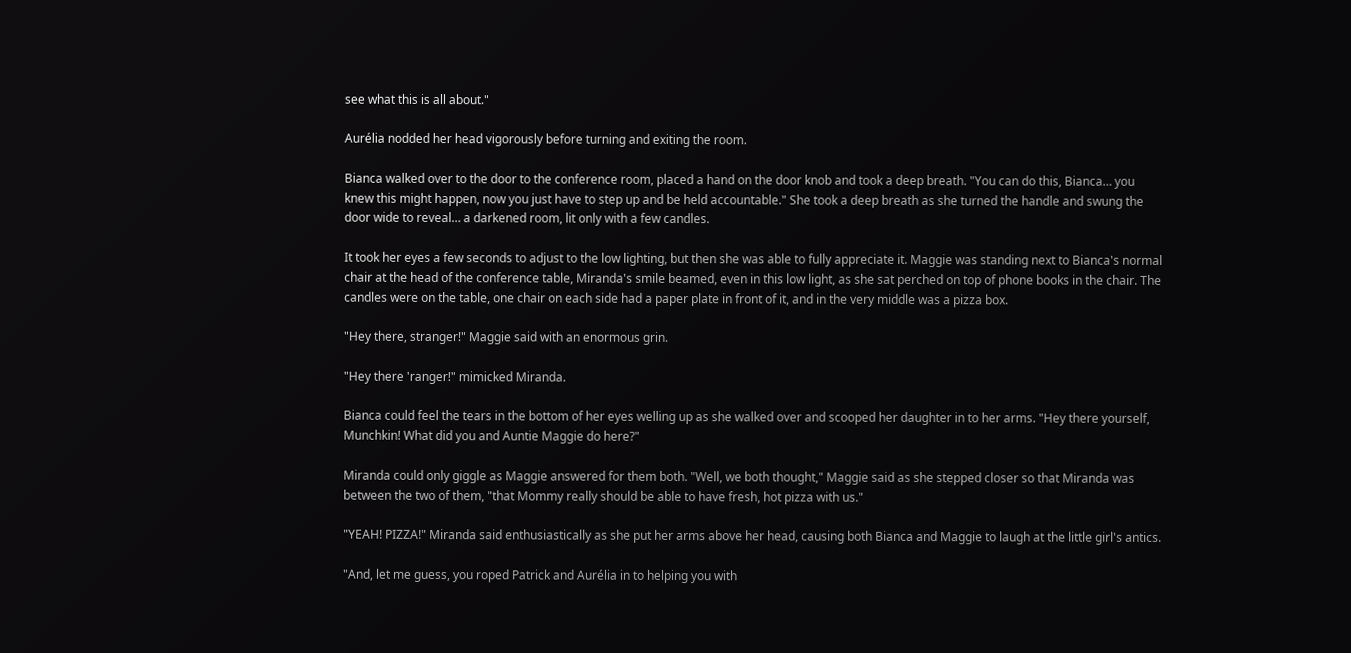see what this is all about."

Aurélia nodded her head vigorously before turning and exiting the room.

Bianca walked over to the door to the conference room, placed a hand on the door knob and took a deep breath. "You can do this, Bianca… you knew this might happen, now you just have to step up and be held accountable." She took a deep breath as she turned the handle and swung the door wide to reveal… a darkened room, lit only with a few candles.

It took her eyes a few seconds to adjust to the low lighting, but then she was able to fully appreciate it. Maggie was standing next to Bianca's normal chair at the head of the conference table, Miranda's smile beamed, even in this low light, as she sat perched on top of phone books in the chair. The candles were on the table, one chair on each side had a paper plate in front of it, and in the very middle was a pizza box.

"Hey there, stranger!" Maggie said with an enormous grin.

"Hey there 'ranger!" mimicked Miranda.

Bianca could feel the tears in the bottom of her eyes welling up as she walked over and scooped her daughter in to her arms. "Hey there yourself, Munchkin! What did you and Auntie Maggie do here?"

Miranda could only giggle as Maggie answered for them both. "Well, we both thought," Maggie said as she stepped closer so that Miranda was between the two of them, "that Mommy really should be able to have fresh, hot pizza with us."

"YEAH! PIZZA!" Miranda said enthusiastically as she put her arms above her head, causing both Bianca and Maggie to laugh at the little girl's antics.

"And, let me guess, you roped Patrick and Aurélia in to helping you with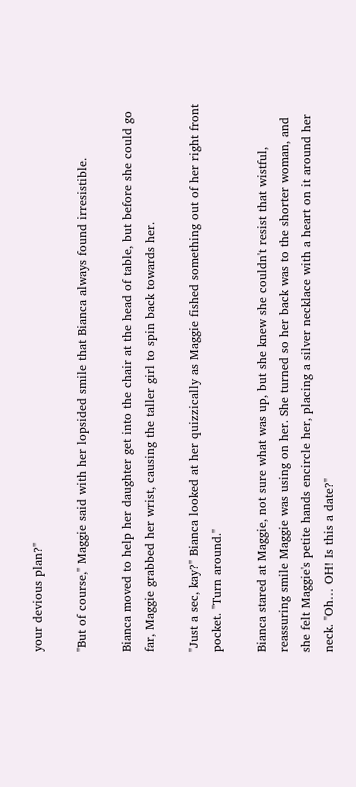your devious plan?"

"But of course," Maggie said with her lopsided smile that Bianca always found irresistible.

Bianca moved to help her daughter get into the chair at the head of table, but before she could go far, Maggie grabbed her wrist, causing the taller girl to spin back towards her.

"Just a sec, kay?" Bianca looked at her quizzically as Maggie fished something out of her right front pocket. "Turn around."

Bianca stared at Maggie, not sure what was up, but she knew she couldn't resist that wistful, reassuring smile Maggie was using on her. She turned so her back was to the shorter woman, and she felt Maggie's petite hands encircle her, placing a silver necklace with a heart on it around her neck. "Oh… OH! Is this a date?"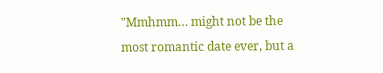"Mmhmm… might not be the most romantic date ever, but a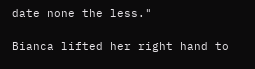date none the less."

Bianca lifted her right hand to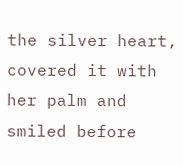the silver heart, covered it with her palm and smiled before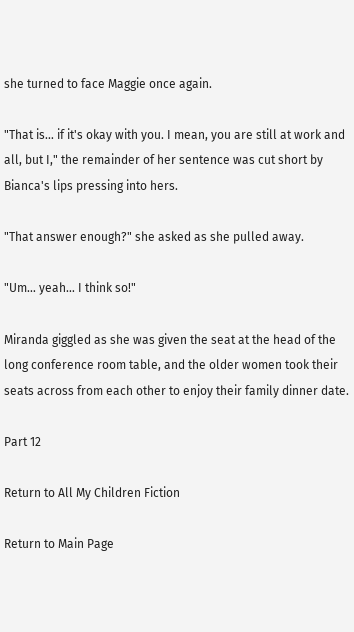she turned to face Maggie once again.

"That is… if it's okay with you. I mean, you are still at work and all, but I," the remainder of her sentence was cut short by Bianca's lips pressing into hers.

"That answer enough?" she asked as she pulled away.

"Um… yeah… I think so!"

Miranda giggled as she was given the seat at the head of the long conference room table, and the older women took their seats across from each other to enjoy their family dinner date.

Part 12

Return to All My Children Fiction

Return to Main Page